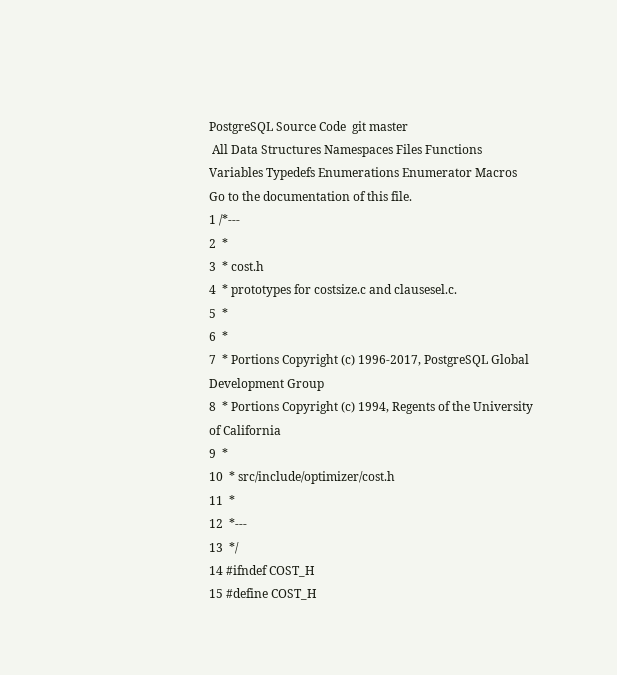PostgreSQL Source Code  git master
 All Data Structures Namespaces Files Functions Variables Typedefs Enumerations Enumerator Macros
Go to the documentation of this file.
1 /*---
2  *
3  * cost.h
4  * prototypes for costsize.c and clausesel.c.
5  *
6  *
7  * Portions Copyright (c) 1996-2017, PostgreSQL Global Development Group
8  * Portions Copyright (c) 1994, Regents of the University of California
9  *
10  * src/include/optimizer/cost.h
11  *
12  *---
13  */
14 #ifndef COST_H
15 #define COST_H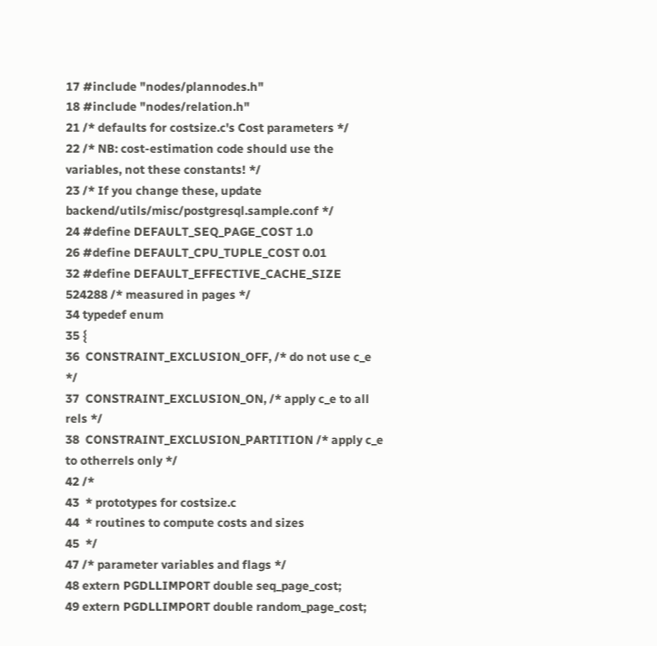17 #include "nodes/plannodes.h"
18 #include "nodes/relation.h"
21 /* defaults for costsize.c's Cost parameters */
22 /* NB: cost-estimation code should use the variables, not these constants! */
23 /* If you change these, update backend/utils/misc/postgresql.sample.conf */
24 #define DEFAULT_SEQ_PAGE_COST 1.0
26 #define DEFAULT_CPU_TUPLE_COST 0.01
32 #define DEFAULT_EFFECTIVE_CACHE_SIZE 524288 /* measured in pages */
34 typedef enum
35 {
36  CONSTRAINT_EXCLUSION_OFF, /* do not use c_e */
37  CONSTRAINT_EXCLUSION_ON, /* apply c_e to all rels */
38  CONSTRAINT_EXCLUSION_PARTITION /* apply c_e to otherrels only */
42 /*
43  * prototypes for costsize.c
44  * routines to compute costs and sizes
45  */
47 /* parameter variables and flags */
48 extern PGDLLIMPORT double seq_page_cost;
49 extern PGDLLIMPORT double random_page_cost;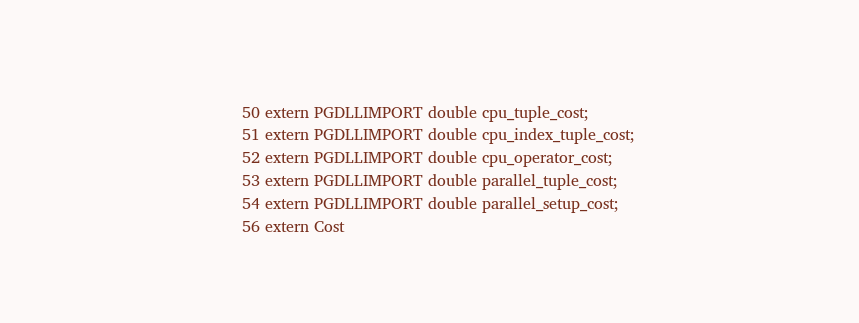50 extern PGDLLIMPORT double cpu_tuple_cost;
51 extern PGDLLIMPORT double cpu_index_tuple_cost;
52 extern PGDLLIMPORT double cpu_operator_cost;
53 extern PGDLLIMPORT double parallel_tuple_cost;
54 extern PGDLLIMPORT double parallel_setup_cost;
56 extern Cost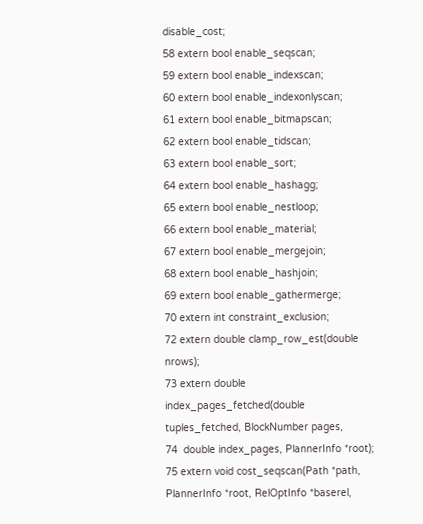disable_cost;
58 extern bool enable_seqscan;
59 extern bool enable_indexscan;
60 extern bool enable_indexonlyscan;
61 extern bool enable_bitmapscan;
62 extern bool enable_tidscan;
63 extern bool enable_sort;
64 extern bool enable_hashagg;
65 extern bool enable_nestloop;
66 extern bool enable_material;
67 extern bool enable_mergejoin;
68 extern bool enable_hashjoin;
69 extern bool enable_gathermerge;
70 extern int constraint_exclusion;
72 extern double clamp_row_est(double nrows);
73 extern double index_pages_fetched(double tuples_fetched, BlockNumber pages,
74  double index_pages, PlannerInfo *root);
75 extern void cost_seqscan(Path *path, PlannerInfo *root, RelOptInfo *baserel,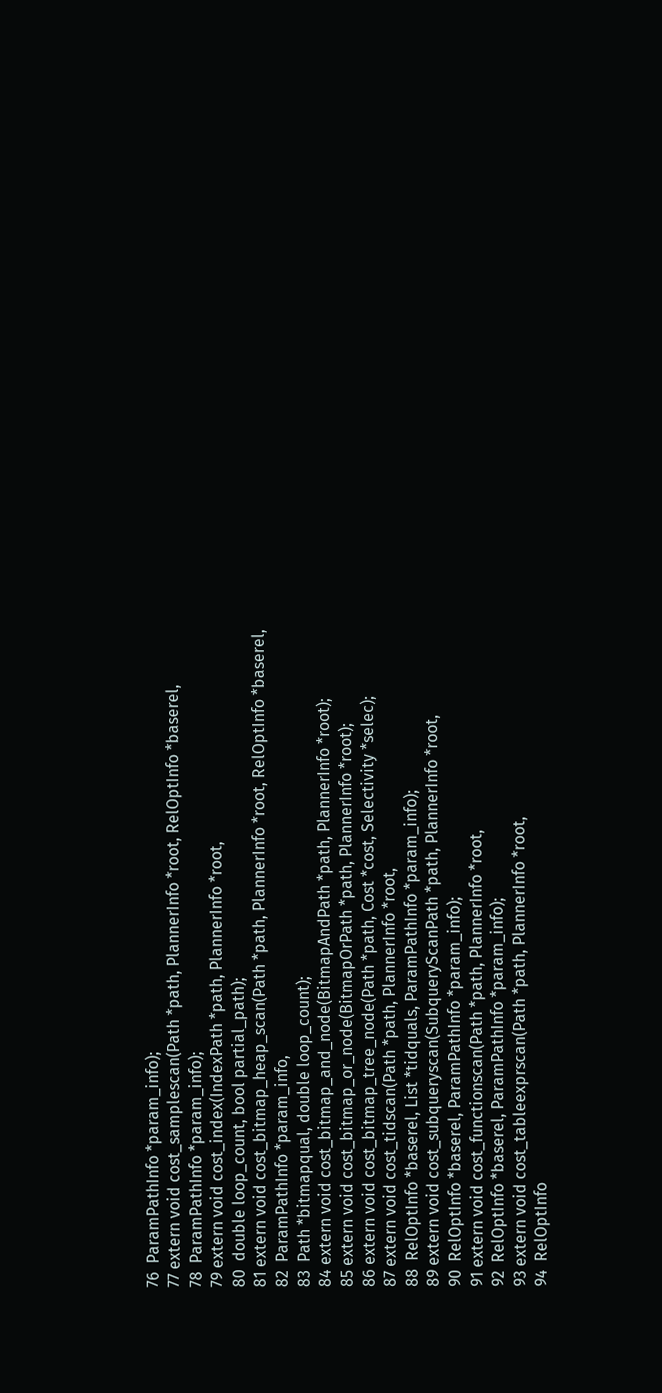76  ParamPathInfo *param_info);
77 extern void cost_samplescan(Path *path, PlannerInfo *root, RelOptInfo *baserel,
78  ParamPathInfo *param_info);
79 extern void cost_index(IndexPath *path, PlannerInfo *root,
80  double loop_count, bool partial_path);
81 extern void cost_bitmap_heap_scan(Path *path, PlannerInfo *root, RelOptInfo *baserel,
82  ParamPathInfo *param_info,
83  Path *bitmapqual, double loop_count);
84 extern void cost_bitmap_and_node(BitmapAndPath *path, PlannerInfo *root);
85 extern void cost_bitmap_or_node(BitmapOrPath *path, PlannerInfo *root);
86 extern void cost_bitmap_tree_node(Path *path, Cost *cost, Selectivity *selec);
87 extern void cost_tidscan(Path *path, PlannerInfo *root,
88  RelOptInfo *baserel, List *tidquals, ParamPathInfo *param_info);
89 extern void cost_subqueryscan(SubqueryScanPath *path, PlannerInfo *root,
90  RelOptInfo *baserel, ParamPathInfo *param_info);
91 extern void cost_functionscan(Path *path, PlannerInfo *root,
92  RelOptInfo *baserel, ParamPathInfo *param_info);
93 extern void cost_tableexprscan(Path *path, PlannerInfo *root,
94  RelOptInfo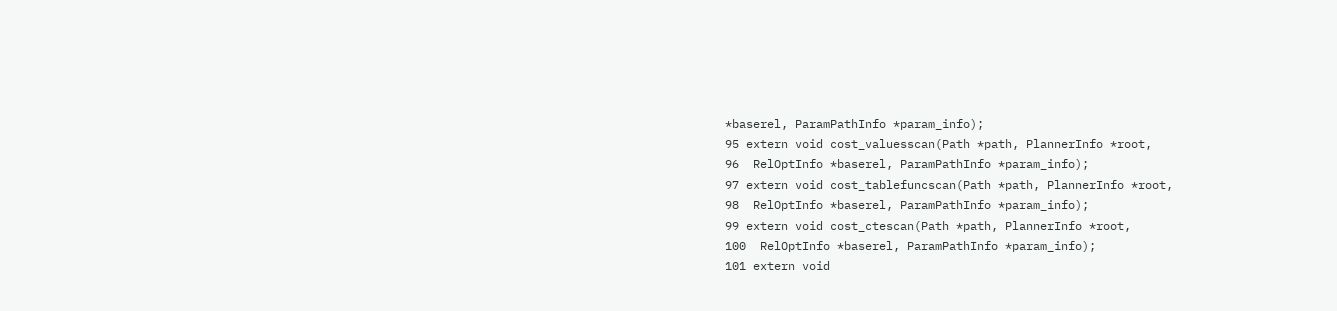*baserel, ParamPathInfo *param_info);
95 extern void cost_valuesscan(Path *path, PlannerInfo *root,
96  RelOptInfo *baserel, ParamPathInfo *param_info);
97 extern void cost_tablefuncscan(Path *path, PlannerInfo *root,
98  RelOptInfo *baserel, ParamPathInfo *param_info);
99 extern void cost_ctescan(Path *path, PlannerInfo *root,
100  RelOptInfo *baserel, ParamPathInfo *param_info);
101 extern void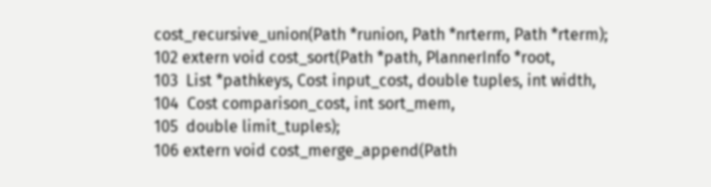cost_recursive_union(Path *runion, Path *nrterm, Path *rterm);
102 extern void cost_sort(Path *path, PlannerInfo *root,
103  List *pathkeys, Cost input_cost, double tuples, int width,
104  Cost comparison_cost, int sort_mem,
105  double limit_tuples);
106 extern void cost_merge_append(Path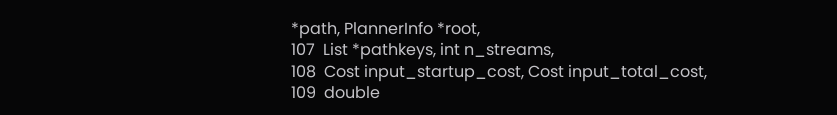*path, PlannerInfo *root,
107  List *pathkeys, int n_streams,
108  Cost input_startup_cost, Cost input_total_cost,
109  double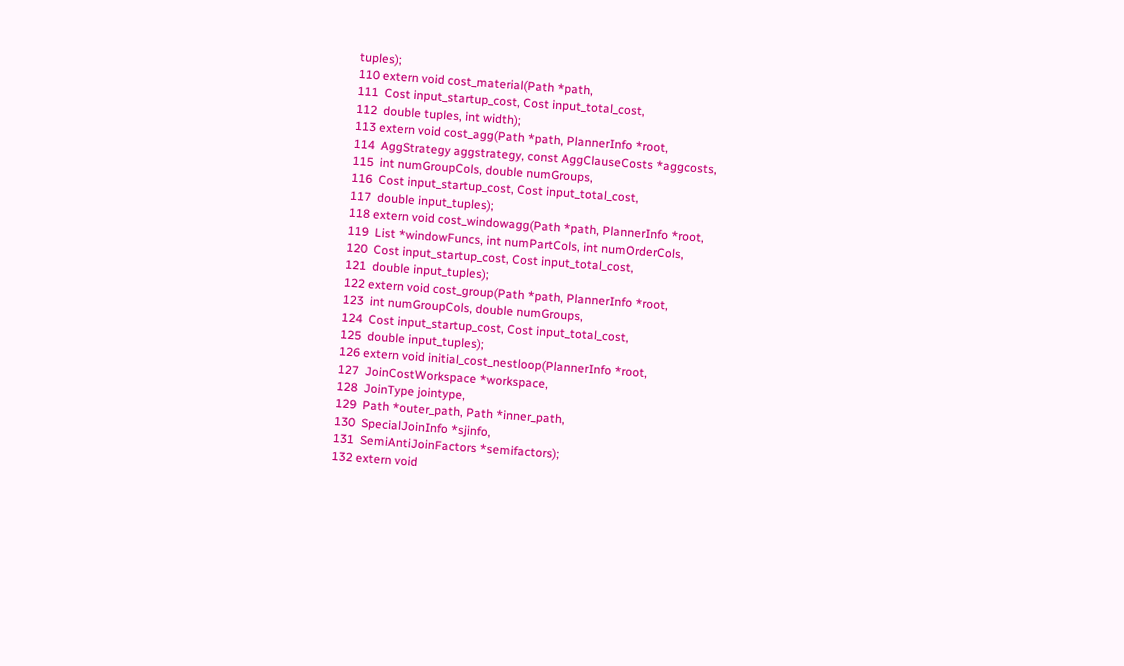tuples);
110 extern void cost_material(Path *path,
111  Cost input_startup_cost, Cost input_total_cost,
112  double tuples, int width);
113 extern void cost_agg(Path *path, PlannerInfo *root,
114  AggStrategy aggstrategy, const AggClauseCosts *aggcosts,
115  int numGroupCols, double numGroups,
116  Cost input_startup_cost, Cost input_total_cost,
117  double input_tuples);
118 extern void cost_windowagg(Path *path, PlannerInfo *root,
119  List *windowFuncs, int numPartCols, int numOrderCols,
120  Cost input_startup_cost, Cost input_total_cost,
121  double input_tuples);
122 extern void cost_group(Path *path, PlannerInfo *root,
123  int numGroupCols, double numGroups,
124  Cost input_startup_cost, Cost input_total_cost,
125  double input_tuples);
126 extern void initial_cost_nestloop(PlannerInfo *root,
127  JoinCostWorkspace *workspace,
128  JoinType jointype,
129  Path *outer_path, Path *inner_path,
130  SpecialJoinInfo *sjinfo,
131  SemiAntiJoinFactors *semifactors);
132 extern void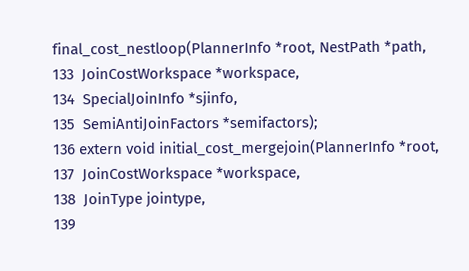final_cost_nestloop(PlannerInfo *root, NestPath *path,
133  JoinCostWorkspace *workspace,
134  SpecialJoinInfo *sjinfo,
135  SemiAntiJoinFactors *semifactors);
136 extern void initial_cost_mergejoin(PlannerInfo *root,
137  JoinCostWorkspace *workspace,
138  JoinType jointype,
139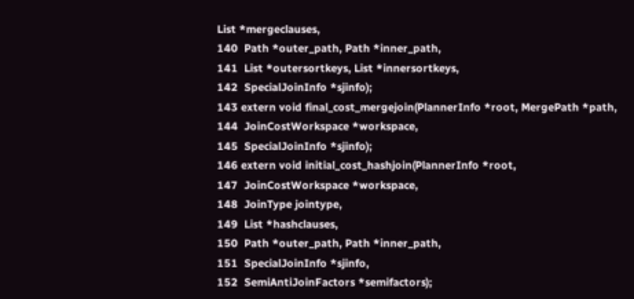List *mergeclauses,
140  Path *outer_path, Path *inner_path,
141  List *outersortkeys, List *innersortkeys,
142  SpecialJoinInfo *sjinfo);
143 extern void final_cost_mergejoin(PlannerInfo *root, MergePath *path,
144  JoinCostWorkspace *workspace,
145  SpecialJoinInfo *sjinfo);
146 extern void initial_cost_hashjoin(PlannerInfo *root,
147  JoinCostWorkspace *workspace,
148  JoinType jointype,
149  List *hashclauses,
150  Path *outer_path, Path *inner_path,
151  SpecialJoinInfo *sjinfo,
152  SemiAntiJoinFactors *semifactors);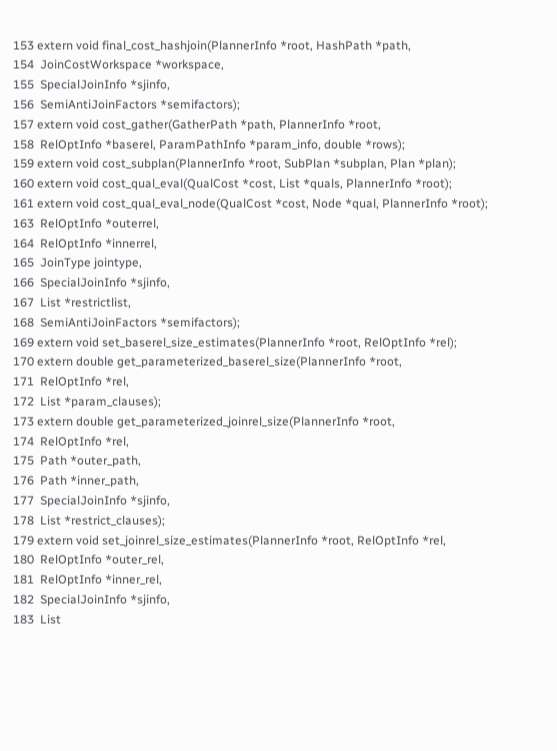153 extern void final_cost_hashjoin(PlannerInfo *root, HashPath *path,
154  JoinCostWorkspace *workspace,
155  SpecialJoinInfo *sjinfo,
156  SemiAntiJoinFactors *semifactors);
157 extern void cost_gather(GatherPath *path, PlannerInfo *root,
158  RelOptInfo *baserel, ParamPathInfo *param_info, double *rows);
159 extern void cost_subplan(PlannerInfo *root, SubPlan *subplan, Plan *plan);
160 extern void cost_qual_eval(QualCost *cost, List *quals, PlannerInfo *root);
161 extern void cost_qual_eval_node(QualCost *cost, Node *qual, PlannerInfo *root);
163  RelOptInfo *outerrel,
164  RelOptInfo *innerrel,
165  JoinType jointype,
166  SpecialJoinInfo *sjinfo,
167  List *restrictlist,
168  SemiAntiJoinFactors *semifactors);
169 extern void set_baserel_size_estimates(PlannerInfo *root, RelOptInfo *rel);
170 extern double get_parameterized_baserel_size(PlannerInfo *root,
171  RelOptInfo *rel,
172  List *param_clauses);
173 extern double get_parameterized_joinrel_size(PlannerInfo *root,
174  RelOptInfo *rel,
175  Path *outer_path,
176  Path *inner_path,
177  SpecialJoinInfo *sjinfo,
178  List *restrict_clauses);
179 extern void set_joinrel_size_estimates(PlannerInfo *root, RelOptInfo *rel,
180  RelOptInfo *outer_rel,
181  RelOptInfo *inner_rel,
182  SpecialJoinInfo *sjinfo,
183  List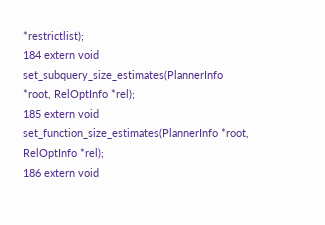*restrictlist);
184 extern void set_subquery_size_estimates(PlannerInfo *root, RelOptInfo *rel);
185 extern void set_function_size_estimates(PlannerInfo *root, RelOptInfo *rel);
186 extern void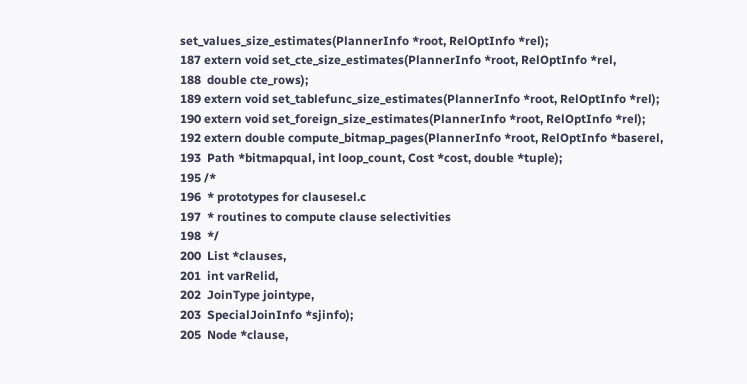set_values_size_estimates(PlannerInfo *root, RelOptInfo *rel);
187 extern void set_cte_size_estimates(PlannerInfo *root, RelOptInfo *rel,
188  double cte_rows);
189 extern void set_tablefunc_size_estimates(PlannerInfo *root, RelOptInfo *rel);
190 extern void set_foreign_size_estimates(PlannerInfo *root, RelOptInfo *rel);
192 extern double compute_bitmap_pages(PlannerInfo *root, RelOptInfo *baserel,
193  Path *bitmapqual, int loop_count, Cost *cost, double *tuple);
195 /*
196  * prototypes for clausesel.c
197  * routines to compute clause selectivities
198  */
200  List *clauses,
201  int varRelid,
202  JoinType jointype,
203  SpecialJoinInfo *sjinfo);
205  Node *clause,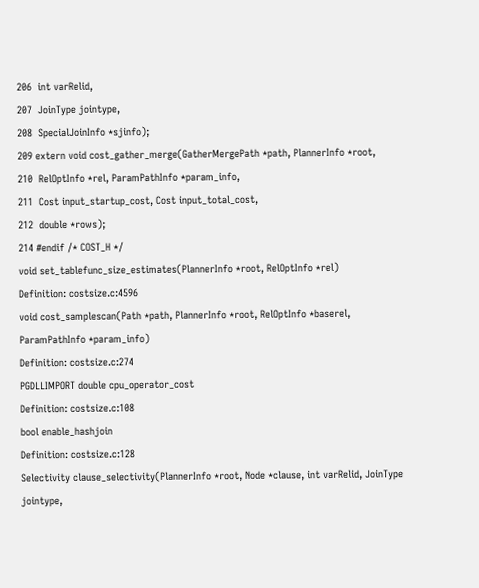206  int varRelid,
207  JoinType jointype,
208  SpecialJoinInfo *sjinfo);
209 extern void cost_gather_merge(GatherMergePath *path, PlannerInfo *root,
210  RelOptInfo *rel, ParamPathInfo *param_info,
211  Cost input_startup_cost, Cost input_total_cost,
212  double *rows);
214 #endif /* COST_H */
void set_tablefunc_size_estimates(PlannerInfo *root, RelOptInfo *rel)
Definition: costsize.c:4596
void cost_samplescan(Path *path, PlannerInfo *root, RelOptInfo *baserel, ParamPathInfo *param_info)
Definition: costsize.c:274
PGDLLIMPORT double cpu_operator_cost
Definition: costsize.c:108
bool enable_hashjoin
Definition: costsize.c:128
Selectivity clause_selectivity(PlannerInfo *root, Node *clause, int varRelid, JoinType jointype,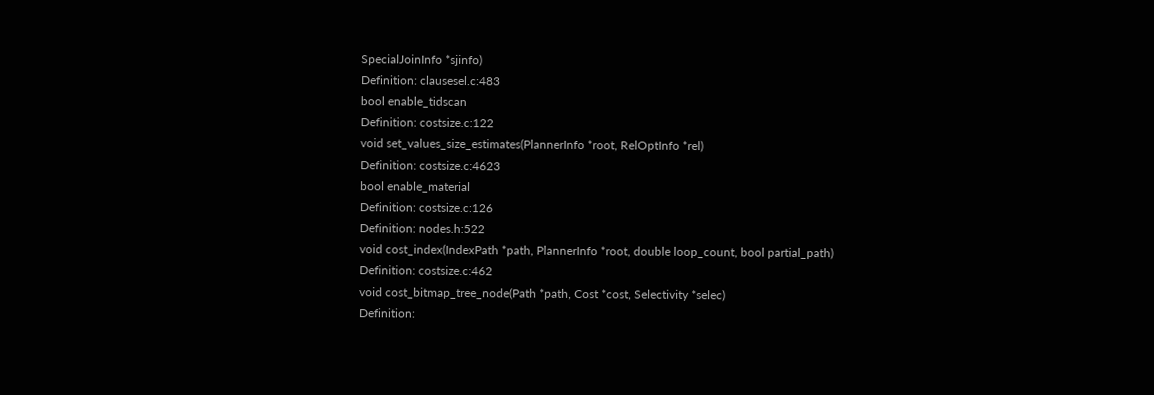SpecialJoinInfo *sjinfo)
Definition: clausesel.c:483
bool enable_tidscan
Definition: costsize.c:122
void set_values_size_estimates(PlannerInfo *root, RelOptInfo *rel)
Definition: costsize.c:4623
bool enable_material
Definition: costsize.c:126
Definition: nodes.h:522
void cost_index(IndexPath *path, PlannerInfo *root, double loop_count, bool partial_path)
Definition: costsize.c:462
void cost_bitmap_tree_node(Path *path, Cost *cost, Selectivity *selec)
Definition: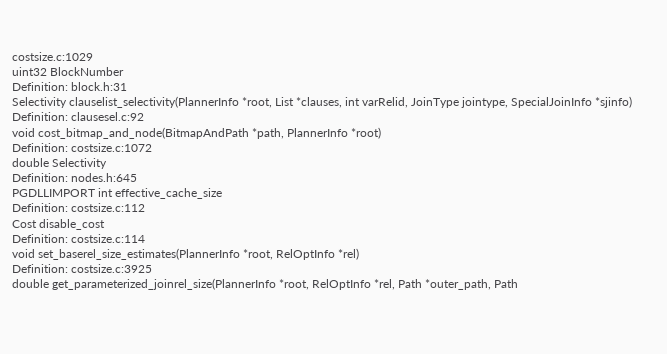costsize.c:1029
uint32 BlockNumber
Definition: block.h:31
Selectivity clauselist_selectivity(PlannerInfo *root, List *clauses, int varRelid, JoinType jointype, SpecialJoinInfo *sjinfo)
Definition: clausesel.c:92
void cost_bitmap_and_node(BitmapAndPath *path, PlannerInfo *root)
Definition: costsize.c:1072
double Selectivity
Definition: nodes.h:645
PGDLLIMPORT int effective_cache_size
Definition: costsize.c:112
Cost disable_cost
Definition: costsize.c:114
void set_baserel_size_estimates(PlannerInfo *root, RelOptInfo *rel)
Definition: costsize.c:3925
double get_parameterized_joinrel_size(PlannerInfo *root, RelOptInfo *rel, Path *outer_path, Path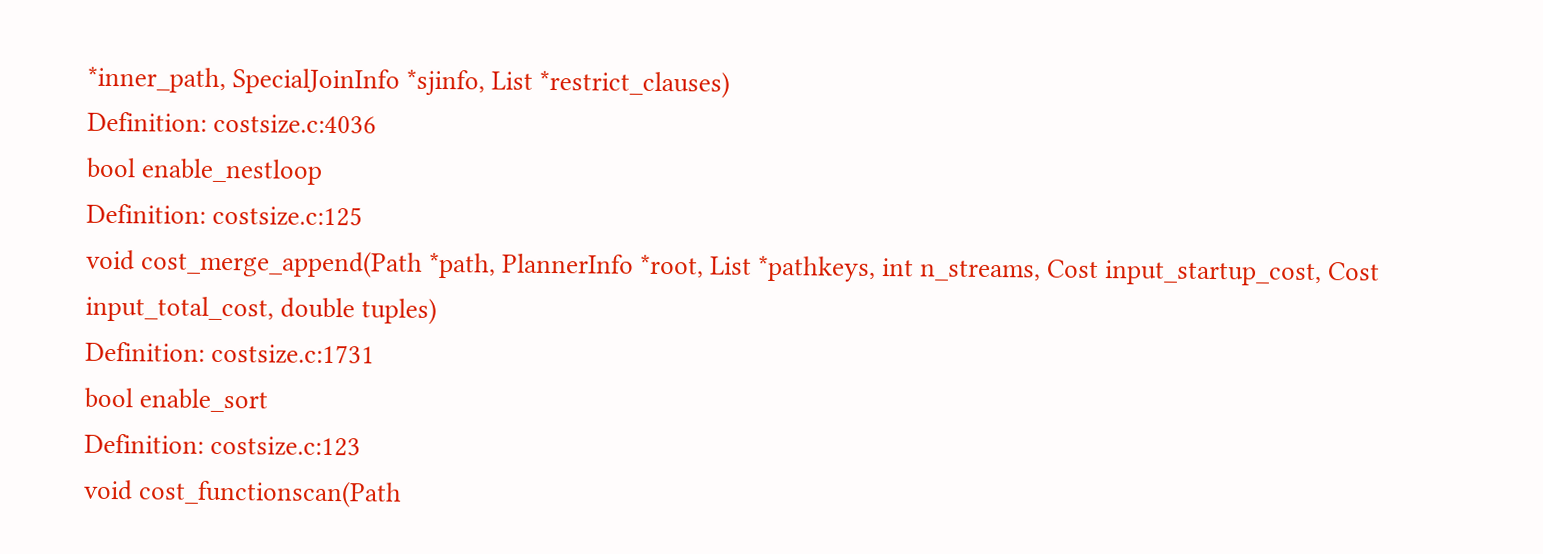*inner_path, SpecialJoinInfo *sjinfo, List *restrict_clauses)
Definition: costsize.c:4036
bool enable_nestloop
Definition: costsize.c:125
void cost_merge_append(Path *path, PlannerInfo *root, List *pathkeys, int n_streams, Cost input_startup_cost, Cost input_total_cost, double tuples)
Definition: costsize.c:1731
bool enable_sort
Definition: costsize.c:123
void cost_functionscan(Path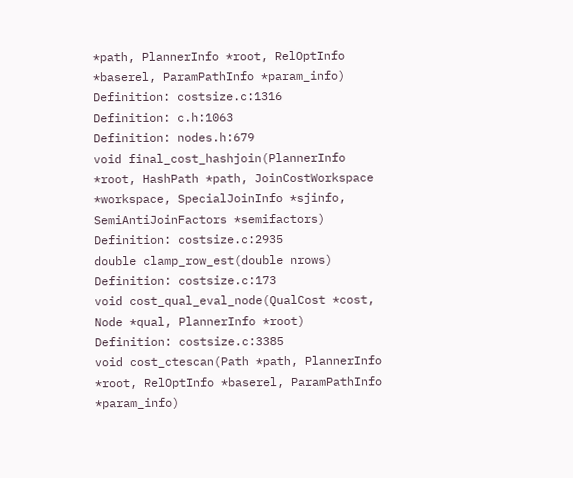*path, PlannerInfo *root, RelOptInfo *baserel, ParamPathInfo *param_info)
Definition: costsize.c:1316
Definition: c.h:1063
Definition: nodes.h:679
void final_cost_hashjoin(PlannerInfo *root, HashPath *path, JoinCostWorkspace *workspace, SpecialJoinInfo *sjinfo, SemiAntiJoinFactors *semifactors)
Definition: costsize.c:2935
double clamp_row_est(double nrows)
Definition: costsize.c:173
void cost_qual_eval_node(QualCost *cost, Node *qual, PlannerInfo *root)
Definition: costsize.c:3385
void cost_ctescan(Path *path, PlannerInfo *root, RelOptInfo *baserel, ParamPathInfo *param_info)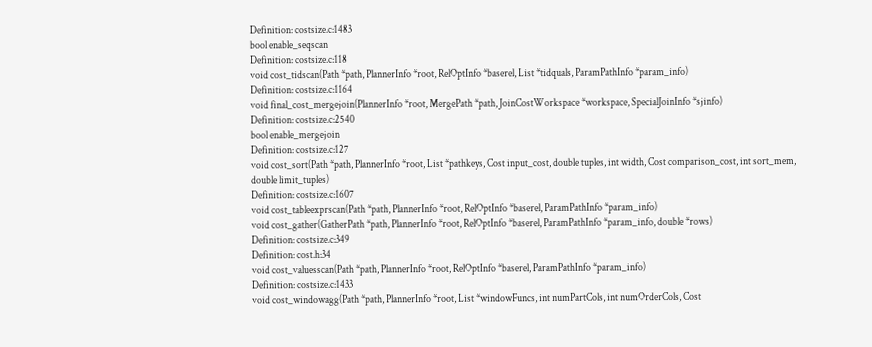Definition: costsize.c:1483
bool enable_seqscan
Definition: costsize.c:118
void cost_tidscan(Path *path, PlannerInfo *root, RelOptInfo *baserel, List *tidquals, ParamPathInfo *param_info)
Definition: costsize.c:1164
void final_cost_mergejoin(PlannerInfo *root, MergePath *path, JoinCostWorkspace *workspace, SpecialJoinInfo *sjinfo)
Definition: costsize.c:2540
bool enable_mergejoin
Definition: costsize.c:127
void cost_sort(Path *path, PlannerInfo *root, List *pathkeys, Cost input_cost, double tuples, int width, Cost comparison_cost, int sort_mem, double limit_tuples)
Definition: costsize.c:1607
void cost_tableexprscan(Path *path, PlannerInfo *root, RelOptInfo *baserel, ParamPathInfo *param_info)
void cost_gather(GatherPath *path, PlannerInfo *root, RelOptInfo *baserel, ParamPathInfo *param_info, double *rows)
Definition: costsize.c:349
Definition: cost.h:34
void cost_valuesscan(Path *path, PlannerInfo *root, RelOptInfo *baserel, ParamPathInfo *param_info)
Definition: costsize.c:1433
void cost_windowagg(Path *path, PlannerInfo *root, List *windowFuncs, int numPartCols, int numOrderCols, Cost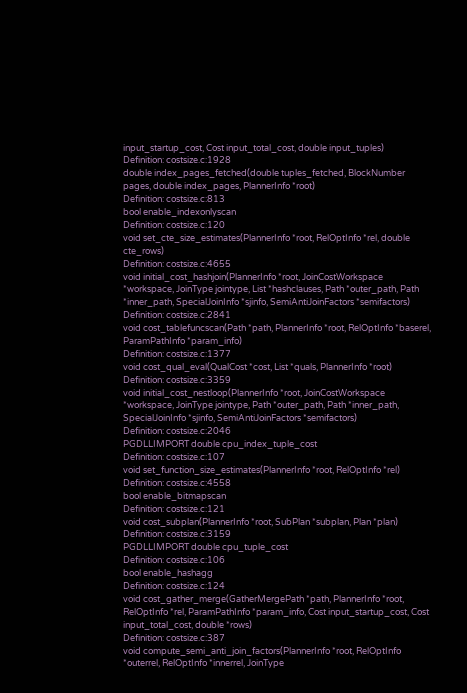input_startup_cost, Cost input_total_cost, double input_tuples)
Definition: costsize.c:1928
double index_pages_fetched(double tuples_fetched, BlockNumber pages, double index_pages, PlannerInfo *root)
Definition: costsize.c:813
bool enable_indexonlyscan
Definition: costsize.c:120
void set_cte_size_estimates(PlannerInfo *root, RelOptInfo *rel, double cte_rows)
Definition: costsize.c:4655
void initial_cost_hashjoin(PlannerInfo *root, JoinCostWorkspace *workspace, JoinType jointype, List *hashclauses, Path *outer_path, Path *inner_path, SpecialJoinInfo *sjinfo, SemiAntiJoinFactors *semifactors)
Definition: costsize.c:2841
void cost_tablefuncscan(Path *path, PlannerInfo *root, RelOptInfo *baserel, ParamPathInfo *param_info)
Definition: costsize.c:1377
void cost_qual_eval(QualCost *cost, List *quals, PlannerInfo *root)
Definition: costsize.c:3359
void initial_cost_nestloop(PlannerInfo *root, JoinCostWorkspace *workspace, JoinType jointype, Path *outer_path, Path *inner_path, SpecialJoinInfo *sjinfo, SemiAntiJoinFactors *semifactors)
Definition: costsize.c:2046
PGDLLIMPORT double cpu_index_tuple_cost
Definition: costsize.c:107
void set_function_size_estimates(PlannerInfo *root, RelOptInfo *rel)
Definition: costsize.c:4558
bool enable_bitmapscan
Definition: costsize.c:121
void cost_subplan(PlannerInfo *root, SubPlan *subplan, Plan *plan)
Definition: costsize.c:3159
PGDLLIMPORT double cpu_tuple_cost
Definition: costsize.c:106
bool enable_hashagg
Definition: costsize.c:124
void cost_gather_merge(GatherMergePath *path, PlannerInfo *root, RelOptInfo *rel, ParamPathInfo *param_info, Cost input_startup_cost, Cost input_total_cost, double *rows)
Definition: costsize.c:387
void compute_semi_anti_join_factors(PlannerInfo *root, RelOptInfo *outerrel, RelOptInfo *innerrel, JoinType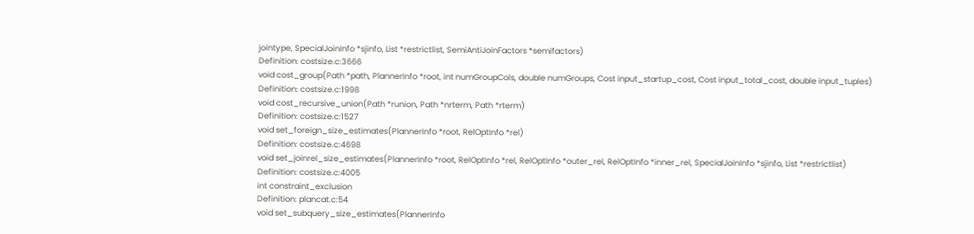jointype, SpecialJoinInfo *sjinfo, List *restrictlist, SemiAntiJoinFactors *semifactors)
Definition: costsize.c:3666
void cost_group(Path *path, PlannerInfo *root, int numGroupCols, double numGroups, Cost input_startup_cost, Cost input_total_cost, double input_tuples)
Definition: costsize.c:1998
void cost_recursive_union(Path *runion, Path *nrterm, Path *rterm)
Definition: costsize.c:1527
void set_foreign_size_estimates(PlannerInfo *root, RelOptInfo *rel)
Definition: costsize.c:4698
void set_joinrel_size_estimates(PlannerInfo *root, RelOptInfo *rel, RelOptInfo *outer_rel, RelOptInfo *inner_rel, SpecialJoinInfo *sjinfo, List *restrictlist)
Definition: costsize.c:4005
int constraint_exclusion
Definition: plancat.c:54
void set_subquery_size_estimates(PlannerInfo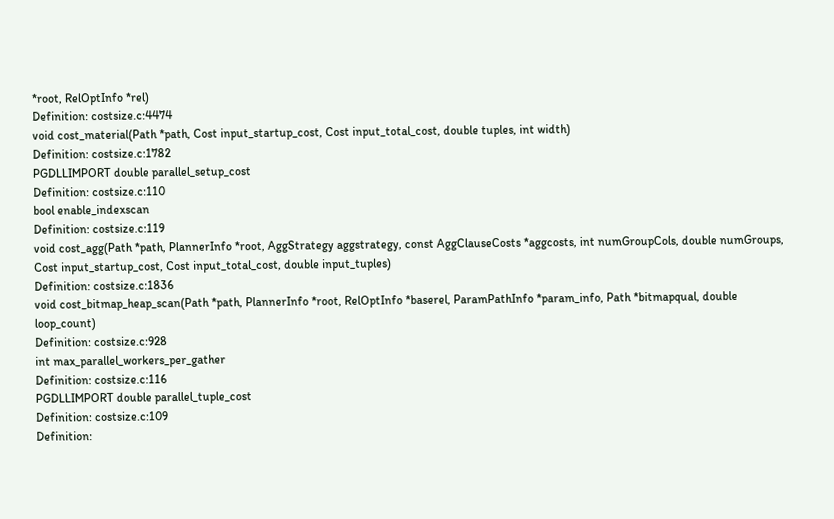*root, RelOptInfo *rel)
Definition: costsize.c:4474
void cost_material(Path *path, Cost input_startup_cost, Cost input_total_cost, double tuples, int width)
Definition: costsize.c:1782
PGDLLIMPORT double parallel_setup_cost
Definition: costsize.c:110
bool enable_indexscan
Definition: costsize.c:119
void cost_agg(Path *path, PlannerInfo *root, AggStrategy aggstrategy, const AggClauseCosts *aggcosts, int numGroupCols, double numGroups, Cost input_startup_cost, Cost input_total_cost, double input_tuples)
Definition: costsize.c:1836
void cost_bitmap_heap_scan(Path *path, PlannerInfo *root, RelOptInfo *baserel, ParamPathInfo *param_info, Path *bitmapqual, double loop_count)
Definition: costsize.c:928
int max_parallel_workers_per_gather
Definition: costsize.c:116
PGDLLIMPORT double parallel_tuple_cost
Definition: costsize.c:109
Definition: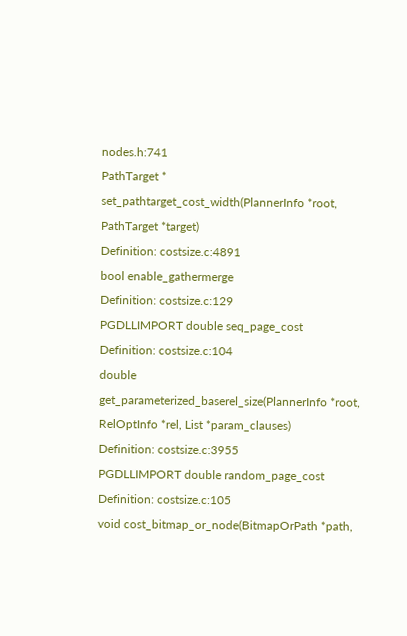nodes.h:741
PathTarget * set_pathtarget_cost_width(PlannerInfo *root, PathTarget *target)
Definition: costsize.c:4891
bool enable_gathermerge
Definition: costsize.c:129
PGDLLIMPORT double seq_page_cost
Definition: costsize.c:104
double get_parameterized_baserel_size(PlannerInfo *root, RelOptInfo *rel, List *param_clauses)
Definition: costsize.c:3955
PGDLLIMPORT double random_page_cost
Definition: costsize.c:105
void cost_bitmap_or_node(BitmapOrPath *path,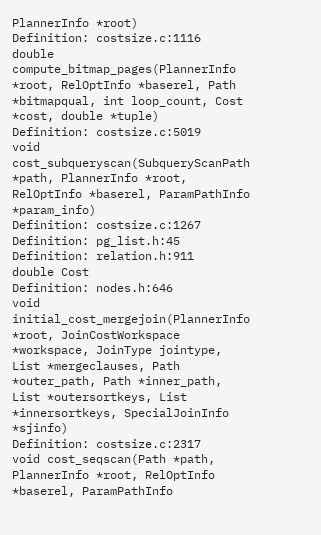PlannerInfo *root)
Definition: costsize.c:1116
double compute_bitmap_pages(PlannerInfo *root, RelOptInfo *baserel, Path *bitmapqual, int loop_count, Cost *cost, double *tuple)
Definition: costsize.c:5019
void cost_subqueryscan(SubqueryScanPath *path, PlannerInfo *root, RelOptInfo *baserel, ParamPathInfo *param_info)
Definition: costsize.c:1267
Definition: pg_list.h:45
Definition: relation.h:911
double Cost
Definition: nodes.h:646
void initial_cost_mergejoin(PlannerInfo *root, JoinCostWorkspace *workspace, JoinType jointype, List *mergeclauses, Path *outer_path, Path *inner_path, List *outersortkeys, List *innersortkeys, SpecialJoinInfo *sjinfo)
Definition: costsize.c:2317
void cost_seqscan(Path *path, PlannerInfo *root, RelOptInfo *baserel, ParamPathInfo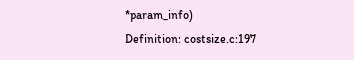*param_info)
Definition: costsize.c:197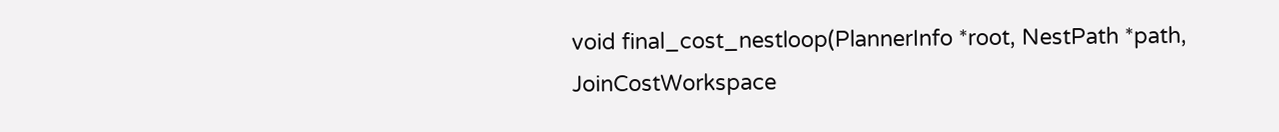void final_cost_nestloop(PlannerInfo *root, NestPath *path, JoinCostWorkspace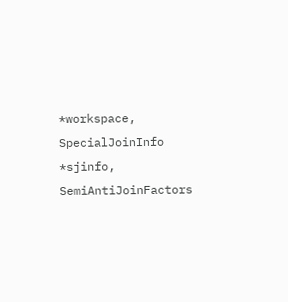*workspace, SpecialJoinInfo *sjinfo, SemiAntiJoinFactors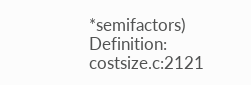*semifactors)
Definition: costsize.c:2121